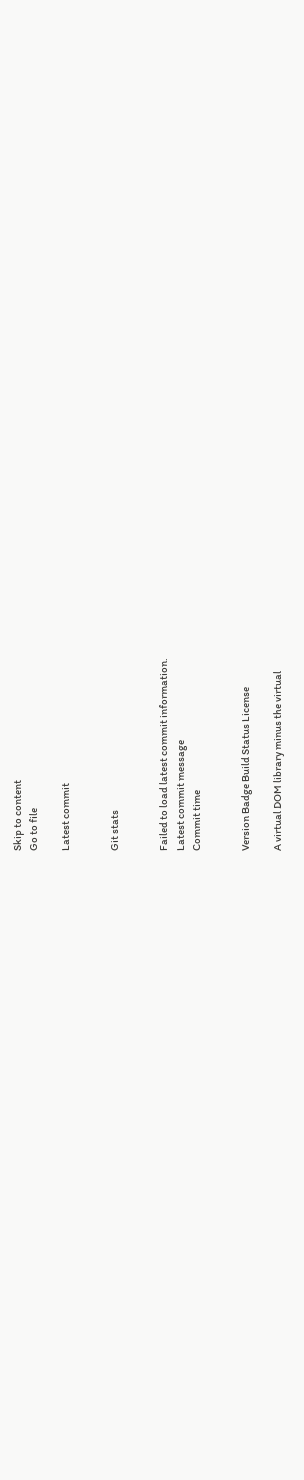Skip to content
Go to file

Latest commit


Git stats


Failed to load latest commit information.
Latest commit message
Commit time


Version Badge Build Status License

A virtual DOM library minus the virtual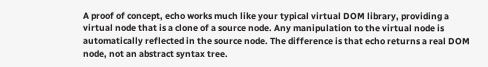A proof of concept, echo works much like your typical virtual DOM library, providing a virtual node that is a clone of a source node. Any manipulation to the virtual node is automatically reflected in the source node. The difference is that echo returns a real DOM node, not an abstract syntax tree.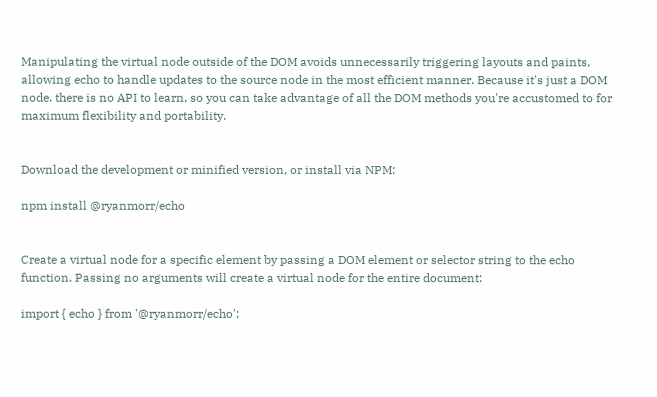Manipulating the virtual node outside of the DOM avoids unnecessarily triggering layouts and paints, allowing echo to handle updates to the source node in the most efficient manner. Because it's just a DOM node. there is no API to learn, so you can take advantage of all the DOM methods you're accustomed to for maximum flexibility and portability.


Download the development or minified version, or install via NPM:

npm install @ryanmorr/echo


Create a virtual node for a specific element by passing a DOM element or selector string to the echo function. Passing no arguments will create a virtual node for the entire document:

import { echo } from '@ryanmorr/echo';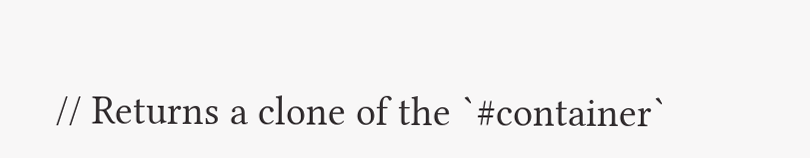// Returns a clone of the `#container`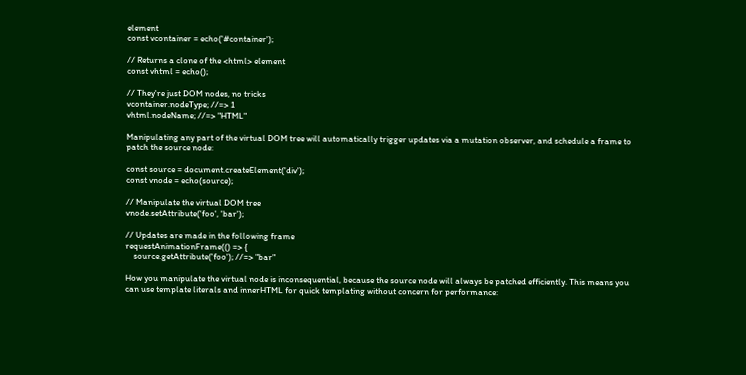element
const vcontainer = echo('#container');

// Returns a clone of the <html> element
const vhtml = echo();

// They're just DOM nodes, no tricks
vcontainer.nodeType; //=> 1
vhtml.nodeName; //=> "HTML"

Manipulating any part of the virtual DOM tree will automatically trigger updates via a mutation observer, and schedule a frame to patch the source node:

const source = document.createElement('div');
const vnode = echo(source);

// Manipulate the virtual DOM tree
vnode.setAttribute('foo', 'bar');

// Updates are made in the following frame
requestAnimationFrame(() => {
    source.getAttribute('foo'); //=> "bar"

How you manipulate the virtual node is inconsequential, because the source node will always be patched efficiently. This means you can use template literals and innerHTML for quick templating without concern for performance: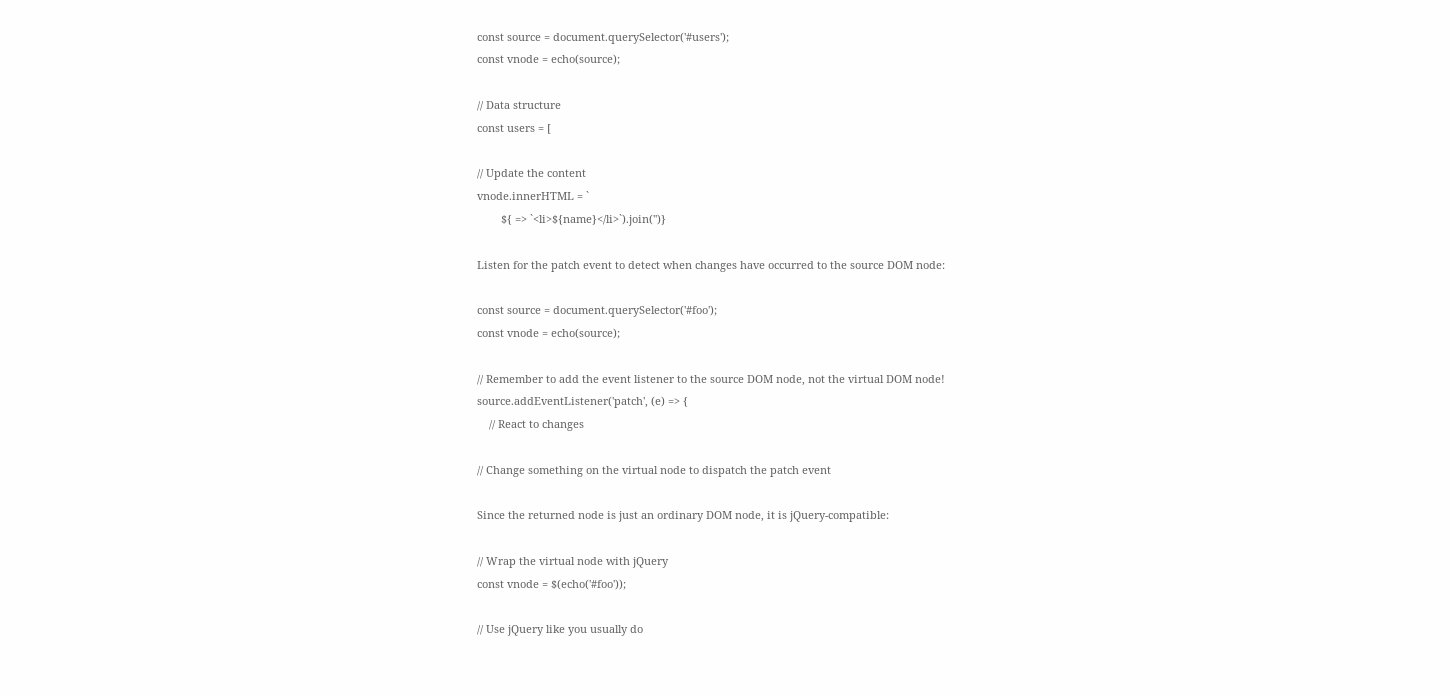const source = document.querySelector('#users');
const vnode = echo(source);

// Data structure
const users = [

// Update the content
vnode.innerHTML = `
        ${ => `<li>${name}</li>`).join('')}

Listen for the patch event to detect when changes have occurred to the source DOM node:

const source = document.querySelector('#foo');
const vnode = echo(source);

// Remember to add the event listener to the source DOM node, not the virtual DOM node!
source.addEventListener('patch', (e) => {
    // React to changes

// Change something on the virtual node to dispatch the patch event

Since the returned node is just an ordinary DOM node, it is jQuery-compatible:

// Wrap the virtual node with jQuery
const vnode = $(echo('#foo'));

// Use jQuery like you usually do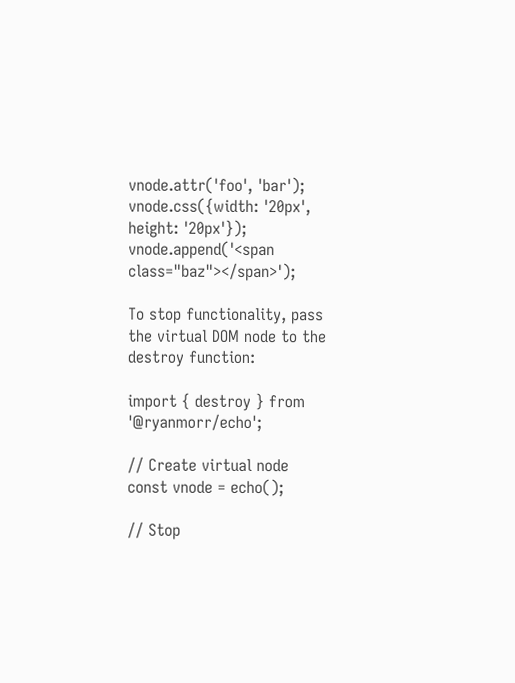vnode.attr('foo', 'bar');
vnode.css({width: '20px', height: '20px'});
vnode.append('<span class="baz"></span>');

To stop functionality, pass the virtual DOM node to the destroy function:

import { destroy } from '@ryanmorr/echo';

// Create virtual node
const vnode = echo();

// Stop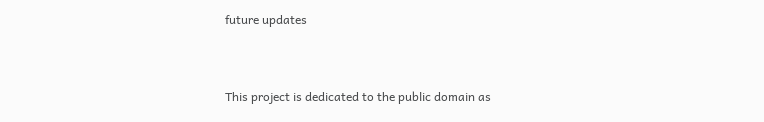future updates


This project is dedicated to the public domain as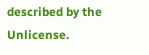described by the Unlicense.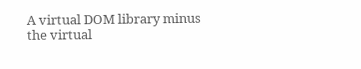A virtual DOM library minus the virtual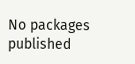No packages published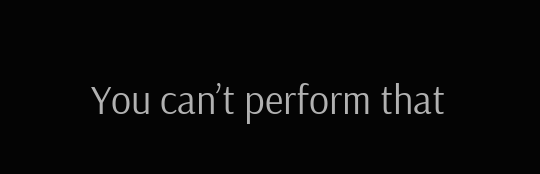You can’t perform that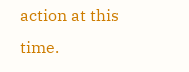action at this time.